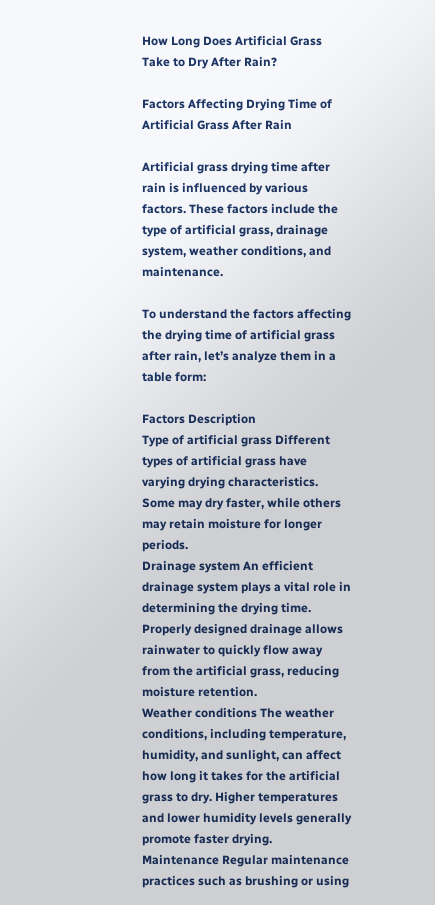How Long Does Artificial Grass Take to Dry After Rain?

Factors Affecting Drying Time of Artificial Grass After Rain

Artificial grass drying time after rain is influenced by various factors. These factors include the type of artificial grass, drainage system, weather conditions, and maintenance.

To understand the factors affecting the drying time of artificial grass after rain, let’s analyze them in a table form:

Factors Description
Type of artificial grass Different types of artificial grass have varying drying characteristics. Some may dry faster, while others may retain moisture for longer periods.
Drainage system An efficient drainage system plays a vital role in determining the drying time. Properly designed drainage allows rainwater to quickly flow away from the artificial grass, reducing moisture retention.
Weather conditions The weather conditions, including temperature, humidity, and sunlight, can affect how long it takes for the artificial grass to dry. Higher temperatures and lower humidity levels generally promote faster drying.
Maintenance Regular maintenance practices such as brushing or using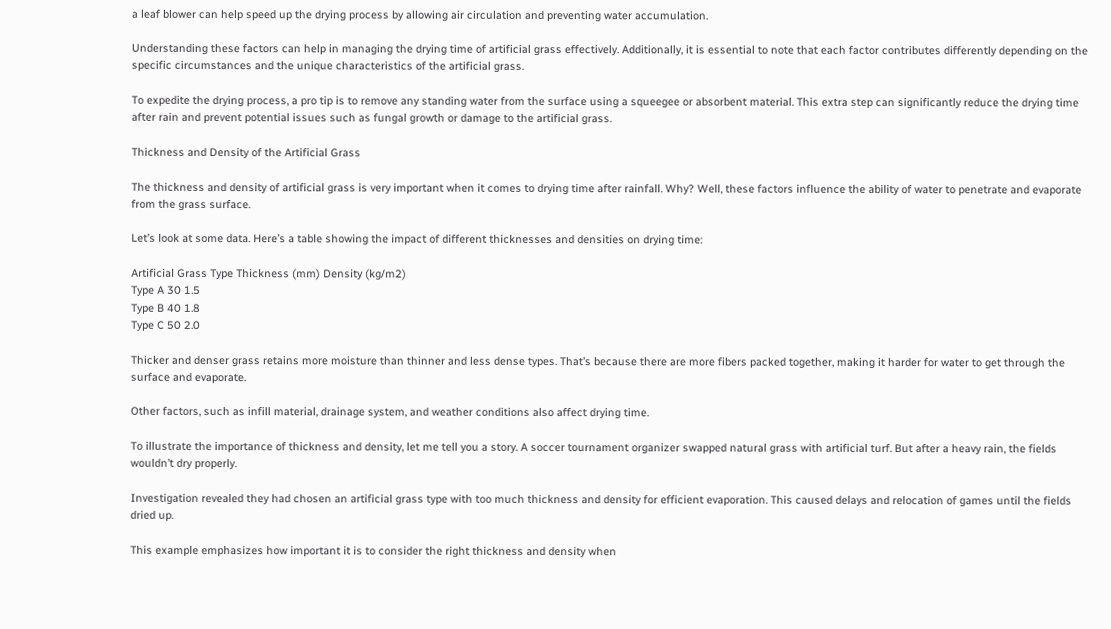a leaf blower can help speed up the drying process by allowing air circulation and preventing water accumulation.

Understanding these factors can help in managing the drying time of artificial grass effectively. Additionally, it is essential to note that each factor contributes differently depending on the specific circumstances and the unique characteristics of the artificial grass.

To expedite the drying process, a pro tip is to remove any standing water from the surface using a squeegee or absorbent material. This extra step can significantly reduce the drying time after rain and prevent potential issues such as fungal growth or damage to the artificial grass.

Thickness and Density of the Artificial Grass

The thickness and density of artificial grass is very important when it comes to drying time after rainfall. Why? Well, these factors influence the ability of water to penetrate and evaporate from the grass surface.

Let’s look at some data. Here’s a table showing the impact of different thicknesses and densities on drying time:

Artificial Grass Type Thickness (mm) Density (kg/m2)
Type A 30 1.5
Type B 40 1.8
Type C 50 2.0

Thicker and denser grass retains more moisture than thinner and less dense types. That’s because there are more fibers packed together, making it harder for water to get through the surface and evaporate.

Other factors, such as infill material, drainage system, and weather conditions also affect drying time.

To illustrate the importance of thickness and density, let me tell you a story. A soccer tournament organizer swapped natural grass with artificial turf. But after a heavy rain, the fields wouldn’t dry properly.

Investigation revealed they had chosen an artificial grass type with too much thickness and density for efficient evaporation. This caused delays and relocation of games until the fields dried up.

This example emphasizes how important it is to consider the right thickness and density when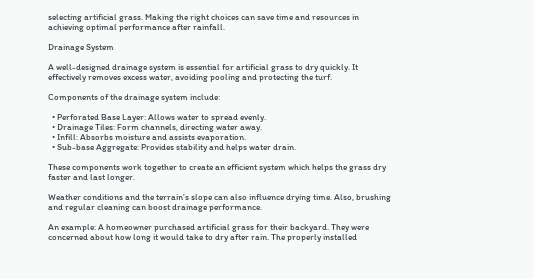selecting artificial grass. Making the right choices can save time and resources in achieving optimal performance after rainfall.

Drainage System

A well-designed drainage system is essential for artificial grass to dry quickly. It effectively removes excess water, avoiding pooling and protecting the turf.

Components of the drainage system include:

  • Perforated Base Layer: Allows water to spread evenly.
  • Drainage Tiles: Form channels, directing water away.
  • Infill: Absorbs moisture and assists evaporation.
  • Sub-base Aggregate: Provides stability and helps water drain.

These components work together to create an efficient system which helps the grass dry faster and last longer.

Weather conditions and the terrain’s slope can also influence drying time. Also, brushing and regular cleaning can boost drainage performance.

An example: A homeowner purchased artificial grass for their backyard. They were concerned about how long it would take to dry after rain. The properly installed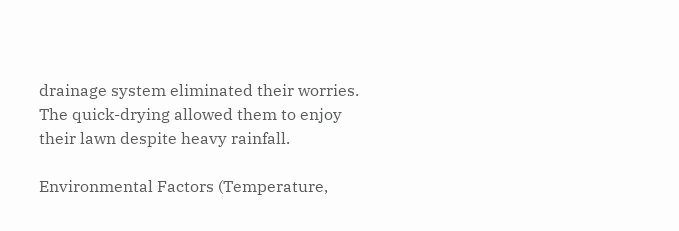drainage system eliminated their worries. The quick-drying allowed them to enjoy their lawn despite heavy rainfall.

Environmental Factors (Temperature,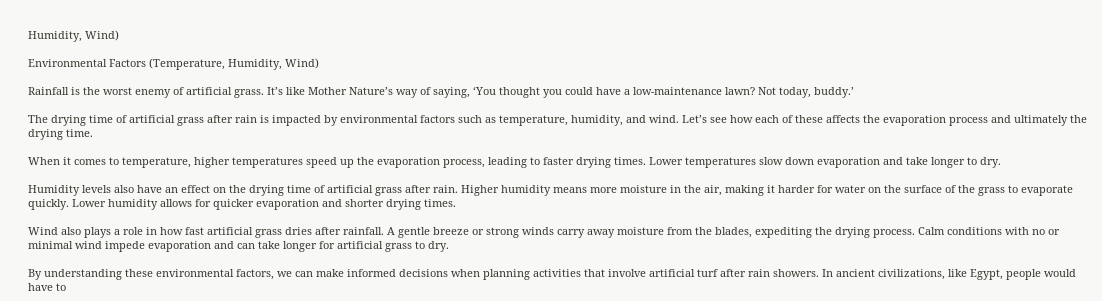Humidity, Wind)

Environmental Factors (Temperature, Humidity, Wind)

Rainfall is the worst enemy of artificial grass. It’s like Mother Nature’s way of saying, ‘You thought you could have a low-maintenance lawn? Not today, buddy.’

The drying time of artificial grass after rain is impacted by environmental factors such as temperature, humidity, and wind. Let’s see how each of these affects the evaporation process and ultimately the drying time.

When it comes to temperature, higher temperatures speed up the evaporation process, leading to faster drying times. Lower temperatures slow down evaporation and take longer to dry.

Humidity levels also have an effect on the drying time of artificial grass after rain. Higher humidity means more moisture in the air, making it harder for water on the surface of the grass to evaporate quickly. Lower humidity allows for quicker evaporation and shorter drying times.

Wind also plays a role in how fast artificial grass dries after rainfall. A gentle breeze or strong winds carry away moisture from the blades, expediting the drying process. Calm conditions with no or minimal wind impede evaporation and can take longer for artificial grass to dry.

By understanding these environmental factors, we can make informed decisions when planning activities that involve artificial turf after rain showers. In ancient civilizations, like Egypt, people would have to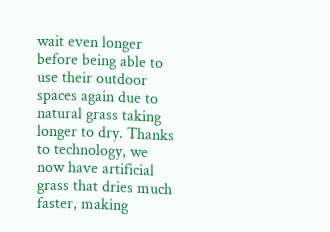wait even longer before being able to use their outdoor spaces again due to natural grass taking longer to dry. Thanks to technology, we now have artificial grass that dries much faster, making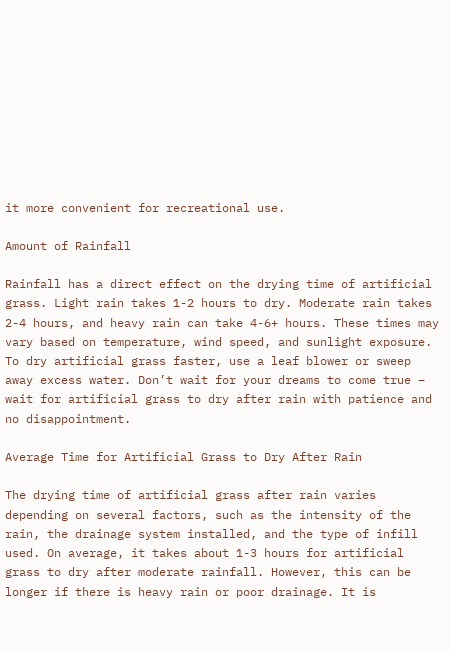it more convenient for recreational use.

Amount of Rainfall

Rainfall has a direct effect on the drying time of artificial grass. Light rain takes 1-2 hours to dry. Moderate rain takes 2-4 hours, and heavy rain can take 4-6+ hours. These times may vary based on temperature, wind speed, and sunlight exposure. To dry artificial grass faster, use a leaf blower or sweep away excess water. Don’t wait for your dreams to come true – wait for artificial grass to dry after rain with patience and no disappointment.

Average Time for Artificial Grass to Dry After Rain

The drying time of artificial grass after rain varies depending on several factors, such as the intensity of the rain, the drainage system installed, and the type of infill used. On average, it takes about 1-3 hours for artificial grass to dry after moderate rainfall. However, this can be longer if there is heavy rain or poor drainage. It is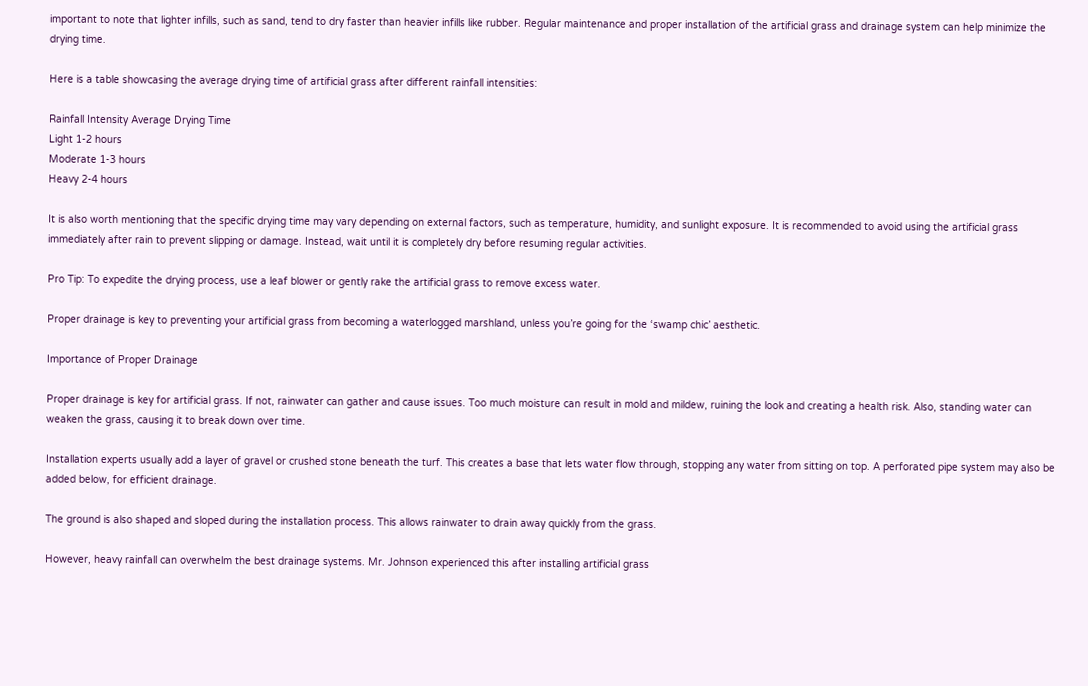important to note that lighter infills, such as sand, tend to dry faster than heavier infills like rubber. Regular maintenance and proper installation of the artificial grass and drainage system can help minimize the drying time.

Here is a table showcasing the average drying time of artificial grass after different rainfall intensities:

Rainfall Intensity Average Drying Time
Light 1-2 hours
Moderate 1-3 hours
Heavy 2-4 hours

It is also worth mentioning that the specific drying time may vary depending on external factors, such as temperature, humidity, and sunlight exposure. It is recommended to avoid using the artificial grass immediately after rain to prevent slipping or damage. Instead, wait until it is completely dry before resuming regular activities.

Pro Tip: To expedite the drying process, use a leaf blower or gently rake the artificial grass to remove excess water.

Proper drainage is key to preventing your artificial grass from becoming a waterlogged marshland, unless you’re going for the ‘swamp chic’ aesthetic.

Importance of Proper Drainage

Proper drainage is key for artificial grass. If not, rainwater can gather and cause issues. Too much moisture can result in mold and mildew, ruining the look and creating a health risk. Also, standing water can weaken the grass, causing it to break down over time.

Installation experts usually add a layer of gravel or crushed stone beneath the turf. This creates a base that lets water flow through, stopping any water from sitting on top. A perforated pipe system may also be added below, for efficient drainage.

The ground is also shaped and sloped during the installation process. This allows rainwater to drain away quickly from the grass.

However, heavy rainfall can overwhelm the best drainage systems. Mr. Johnson experienced this after installing artificial grass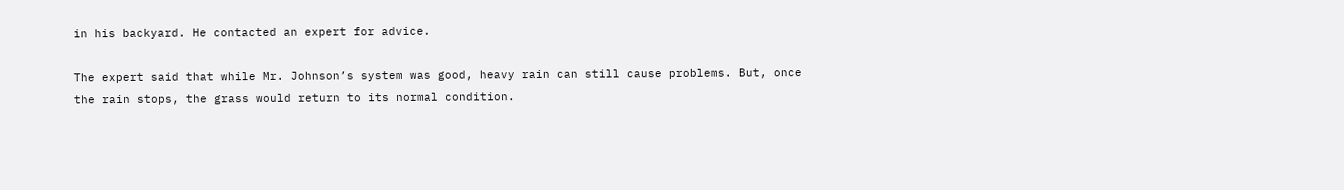in his backyard. He contacted an expert for advice.

The expert said that while Mr. Johnson’s system was good, heavy rain can still cause problems. But, once the rain stops, the grass would return to its normal condition.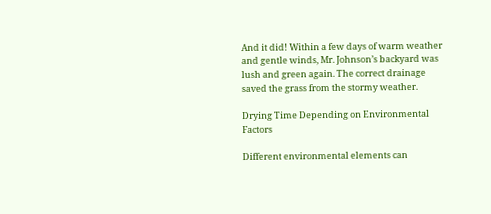And it did! Within a few days of warm weather and gentle winds, Mr. Johnson’s backyard was lush and green again. The correct drainage saved the grass from the stormy weather.

Drying Time Depending on Environmental Factors

Different environmental elements can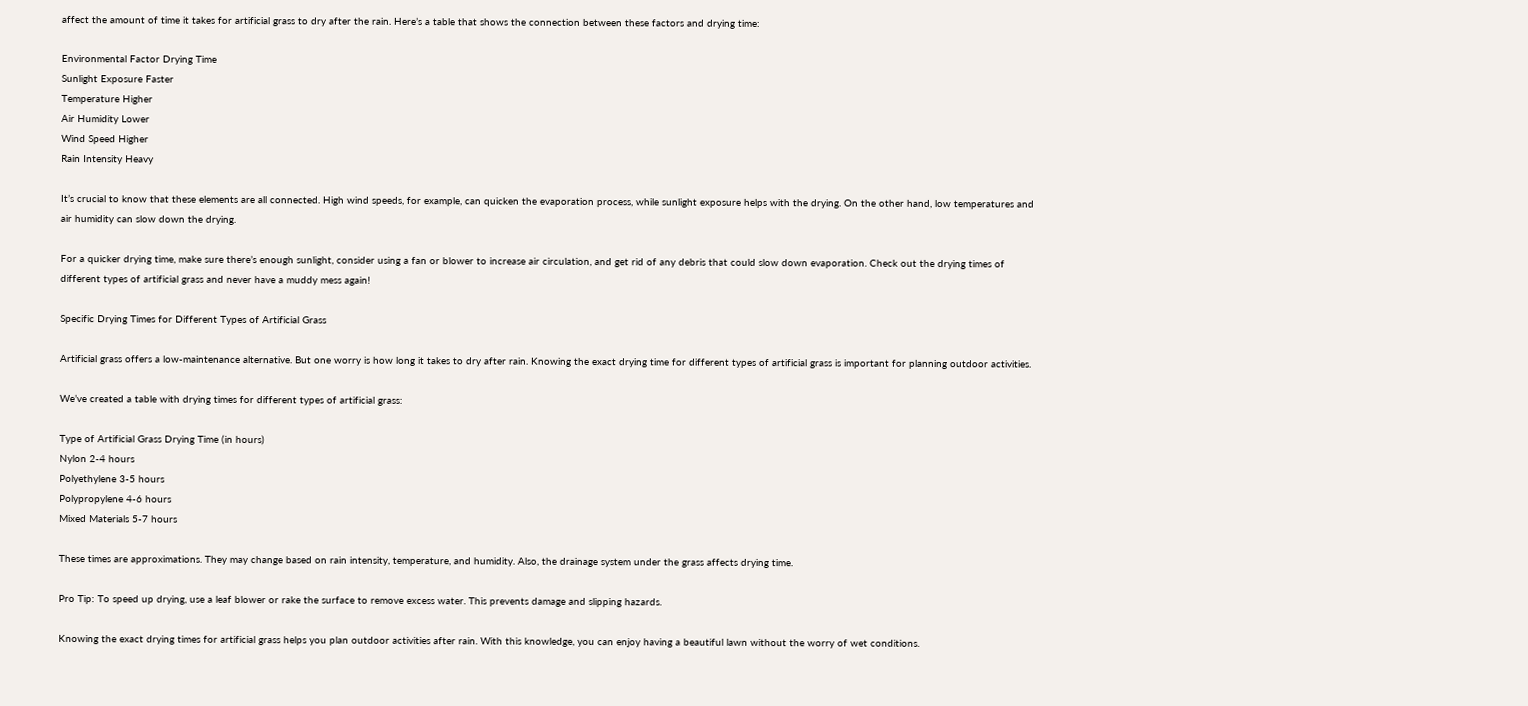affect the amount of time it takes for artificial grass to dry after the rain. Here’s a table that shows the connection between these factors and drying time:

Environmental Factor Drying Time
Sunlight Exposure Faster
Temperature Higher
Air Humidity Lower
Wind Speed Higher
Rain Intensity Heavy

It’s crucial to know that these elements are all connected. High wind speeds, for example, can quicken the evaporation process, while sunlight exposure helps with the drying. On the other hand, low temperatures and air humidity can slow down the drying.

For a quicker drying time, make sure there’s enough sunlight, consider using a fan or blower to increase air circulation, and get rid of any debris that could slow down evaporation. Check out the drying times of different types of artificial grass and never have a muddy mess again!

Specific Drying Times for Different Types of Artificial Grass

Artificial grass offers a low-maintenance alternative. But one worry is how long it takes to dry after rain. Knowing the exact drying time for different types of artificial grass is important for planning outdoor activities.

We’ve created a table with drying times for different types of artificial grass:

Type of Artificial Grass Drying Time (in hours)
Nylon 2-4 hours
Polyethylene 3-5 hours
Polypropylene 4-6 hours
Mixed Materials 5-7 hours

These times are approximations. They may change based on rain intensity, temperature, and humidity. Also, the drainage system under the grass affects drying time.

Pro Tip: To speed up drying, use a leaf blower or rake the surface to remove excess water. This prevents damage and slipping hazards.

Knowing the exact drying times for artificial grass helps you plan outdoor activities after rain. With this knowledge, you can enjoy having a beautiful lawn without the worry of wet conditions.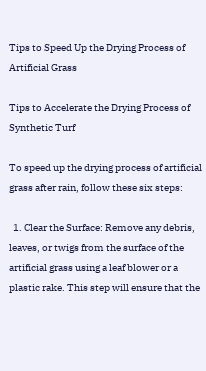Tips to Speed Up the Drying Process of Artificial Grass

Tips to Accelerate the Drying Process of Synthetic Turf

To speed up the drying process of artificial grass after rain, follow these six steps:

  1. Clear the Surface: Remove any debris, leaves, or twigs from the surface of the artificial grass using a leaf blower or a plastic rake. This step will ensure that the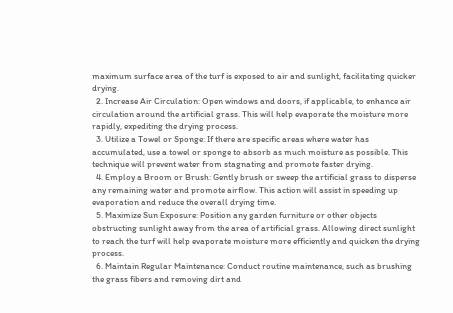maximum surface area of the turf is exposed to air and sunlight, facilitating quicker drying.
  2. Increase Air Circulation: Open windows and doors, if applicable, to enhance air circulation around the artificial grass. This will help evaporate the moisture more rapidly, expediting the drying process.
  3. Utilize a Towel or Sponge: If there are specific areas where water has accumulated, use a towel or sponge to absorb as much moisture as possible. This technique will prevent water from stagnating and promote faster drying.
  4. Employ a Broom or Brush: Gently brush or sweep the artificial grass to disperse any remaining water and promote airflow. This action will assist in speeding up evaporation and reduce the overall drying time.
  5. Maximize Sun Exposure: Position any garden furniture or other objects obstructing sunlight away from the area of artificial grass. Allowing direct sunlight to reach the turf will help evaporate moisture more efficiently and quicken the drying process.
  6. Maintain Regular Maintenance: Conduct routine maintenance, such as brushing the grass fibers and removing dirt and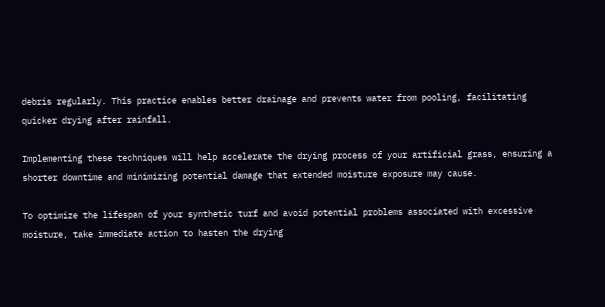debris regularly. This practice enables better drainage and prevents water from pooling, facilitating quicker drying after rainfall.

Implementing these techniques will help accelerate the drying process of your artificial grass, ensuring a shorter downtime and minimizing potential damage that extended moisture exposure may cause.

To optimize the lifespan of your synthetic turf and avoid potential problems associated with excessive moisture, take immediate action to hasten the drying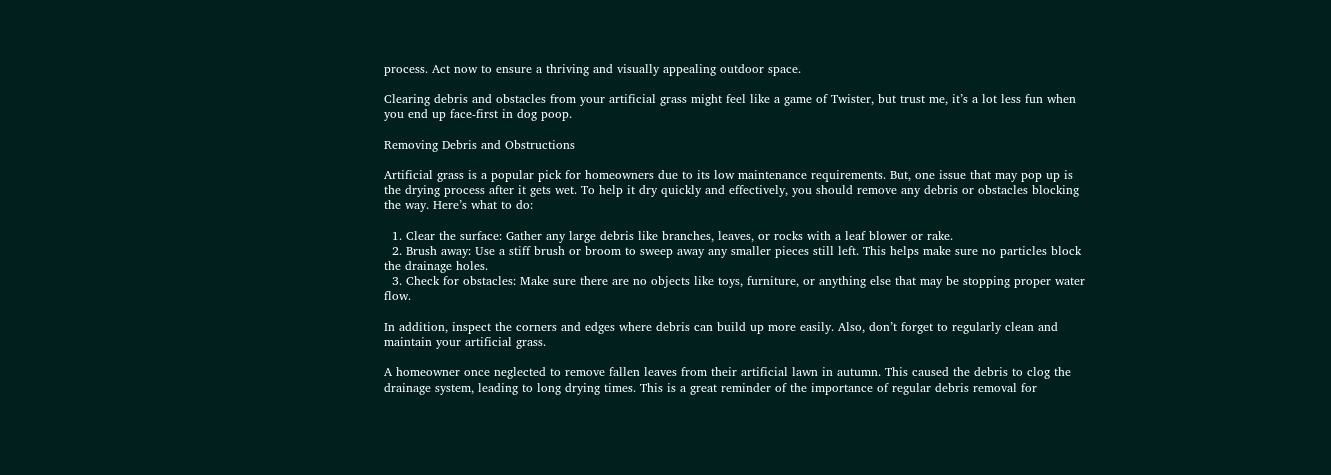process. Act now to ensure a thriving and visually appealing outdoor space.

Clearing debris and obstacles from your artificial grass might feel like a game of Twister, but trust me, it’s a lot less fun when you end up face-first in dog poop.

Removing Debris and Obstructions

Artificial grass is a popular pick for homeowners due to its low maintenance requirements. But, one issue that may pop up is the drying process after it gets wet. To help it dry quickly and effectively, you should remove any debris or obstacles blocking the way. Here’s what to do:

  1. Clear the surface: Gather any large debris like branches, leaves, or rocks with a leaf blower or rake.
  2. Brush away: Use a stiff brush or broom to sweep away any smaller pieces still left. This helps make sure no particles block the drainage holes.
  3. Check for obstacles: Make sure there are no objects like toys, furniture, or anything else that may be stopping proper water flow.

In addition, inspect the corners and edges where debris can build up more easily. Also, don’t forget to regularly clean and maintain your artificial grass.

A homeowner once neglected to remove fallen leaves from their artificial lawn in autumn. This caused the debris to clog the drainage system, leading to long drying times. This is a great reminder of the importance of regular debris removal for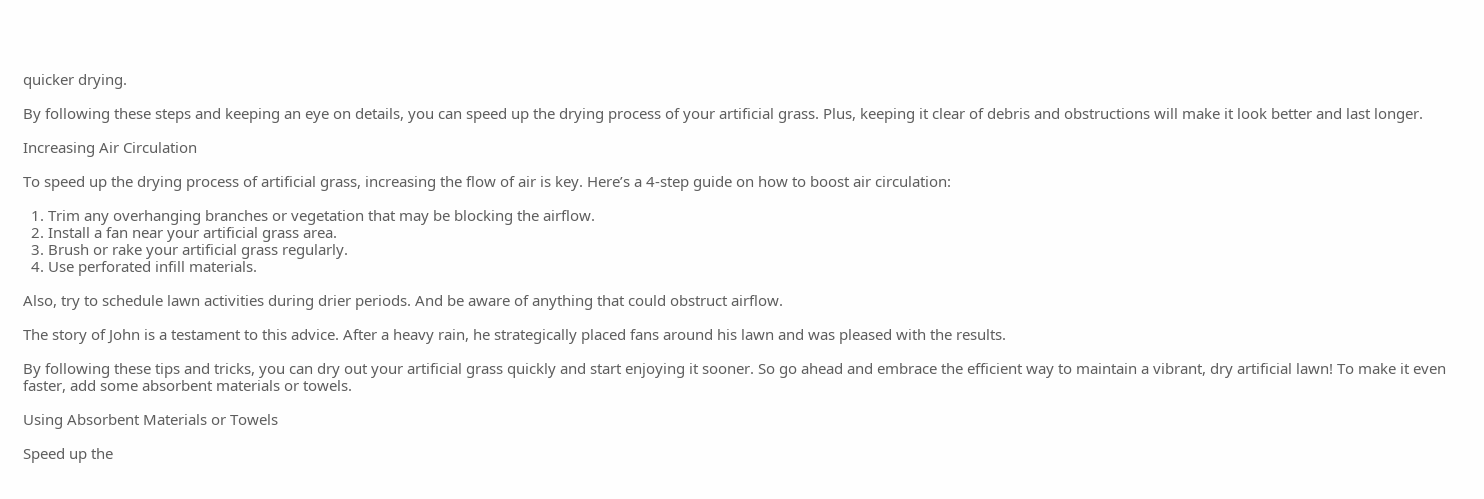quicker drying.

By following these steps and keeping an eye on details, you can speed up the drying process of your artificial grass. Plus, keeping it clear of debris and obstructions will make it look better and last longer.

Increasing Air Circulation

To speed up the drying process of artificial grass, increasing the flow of air is key. Here’s a 4-step guide on how to boost air circulation:

  1. Trim any overhanging branches or vegetation that may be blocking the airflow.
  2. Install a fan near your artificial grass area.
  3. Brush or rake your artificial grass regularly.
  4. Use perforated infill materials.

Also, try to schedule lawn activities during drier periods. And be aware of anything that could obstruct airflow.

The story of John is a testament to this advice. After a heavy rain, he strategically placed fans around his lawn and was pleased with the results.

By following these tips and tricks, you can dry out your artificial grass quickly and start enjoying it sooner. So go ahead and embrace the efficient way to maintain a vibrant, dry artificial lawn! To make it even faster, add some absorbent materials or towels.

Using Absorbent Materials or Towels

Speed up the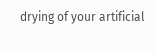drying of your artificial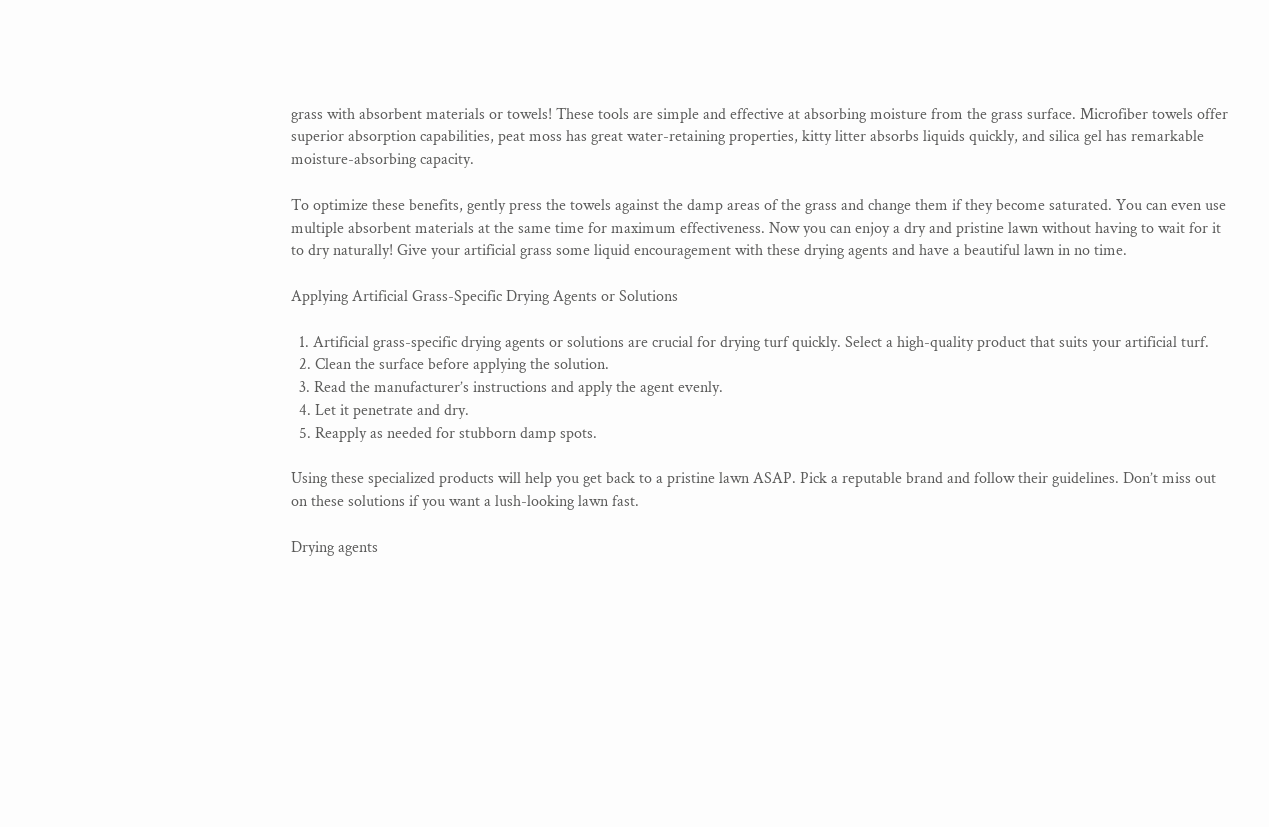grass with absorbent materials or towels! These tools are simple and effective at absorbing moisture from the grass surface. Microfiber towels offer superior absorption capabilities, peat moss has great water-retaining properties, kitty litter absorbs liquids quickly, and silica gel has remarkable moisture-absorbing capacity.

To optimize these benefits, gently press the towels against the damp areas of the grass and change them if they become saturated. You can even use multiple absorbent materials at the same time for maximum effectiveness. Now you can enjoy a dry and pristine lawn without having to wait for it to dry naturally! Give your artificial grass some liquid encouragement with these drying agents and have a beautiful lawn in no time.

Applying Artificial Grass-Specific Drying Agents or Solutions

  1. Artificial grass-specific drying agents or solutions are crucial for drying turf quickly. Select a high-quality product that suits your artificial turf.
  2. Clean the surface before applying the solution.
  3. Read the manufacturer’s instructions and apply the agent evenly.
  4. Let it penetrate and dry.
  5. Reapply as needed for stubborn damp spots.

Using these specialized products will help you get back to a pristine lawn ASAP. Pick a reputable brand and follow their guidelines. Don’t miss out on these solutions if you want a lush-looking lawn fast.

Drying agents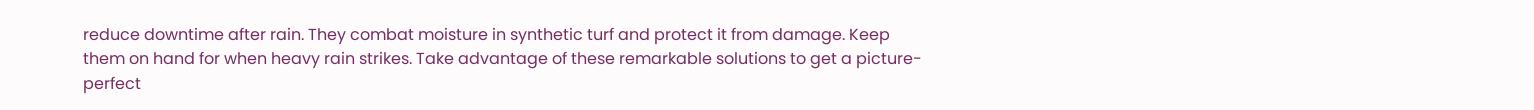reduce downtime after rain. They combat moisture in synthetic turf and protect it from damage. Keep them on hand for when heavy rain strikes. Take advantage of these remarkable solutions to get a picture-perfect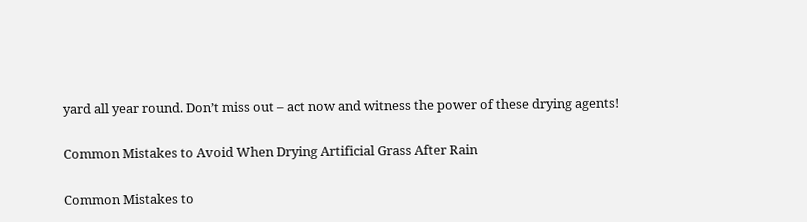yard all year round. Don’t miss out – act now and witness the power of these drying agents!

Common Mistakes to Avoid When Drying Artificial Grass After Rain

Common Mistakes to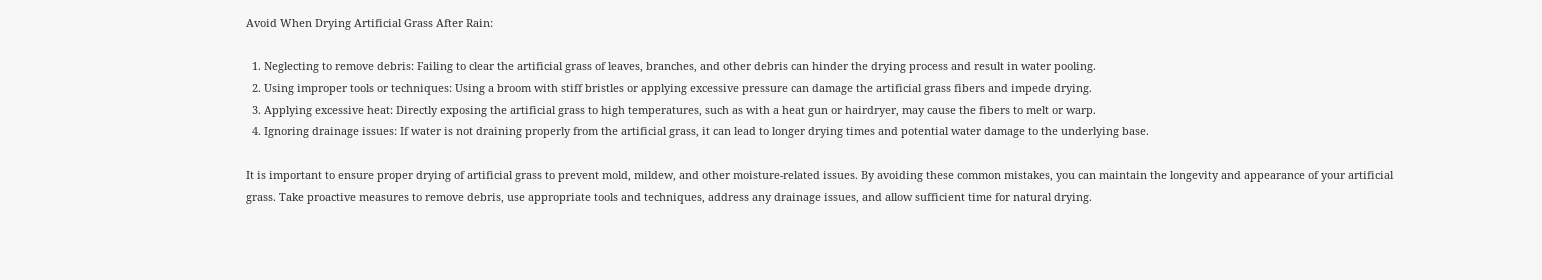Avoid When Drying Artificial Grass After Rain:

  1. Neglecting to remove debris: Failing to clear the artificial grass of leaves, branches, and other debris can hinder the drying process and result in water pooling.
  2. Using improper tools or techniques: Using a broom with stiff bristles or applying excessive pressure can damage the artificial grass fibers and impede drying.
  3. Applying excessive heat: Directly exposing the artificial grass to high temperatures, such as with a heat gun or hairdryer, may cause the fibers to melt or warp.
  4. Ignoring drainage issues: If water is not draining properly from the artificial grass, it can lead to longer drying times and potential water damage to the underlying base.

It is important to ensure proper drying of artificial grass to prevent mold, mildew, and other moisture-related issues. By avoiding these common mistakes, you can maintain the longevity and appearance of your artificial grass. Take proactive measures to remove debris, use appropriate tools and techniques, address any drainage issues, and allow sufficient time for natural drying.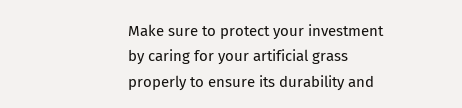Make sure to protect your investment by caring for your artificial grass properly to ensure its durability and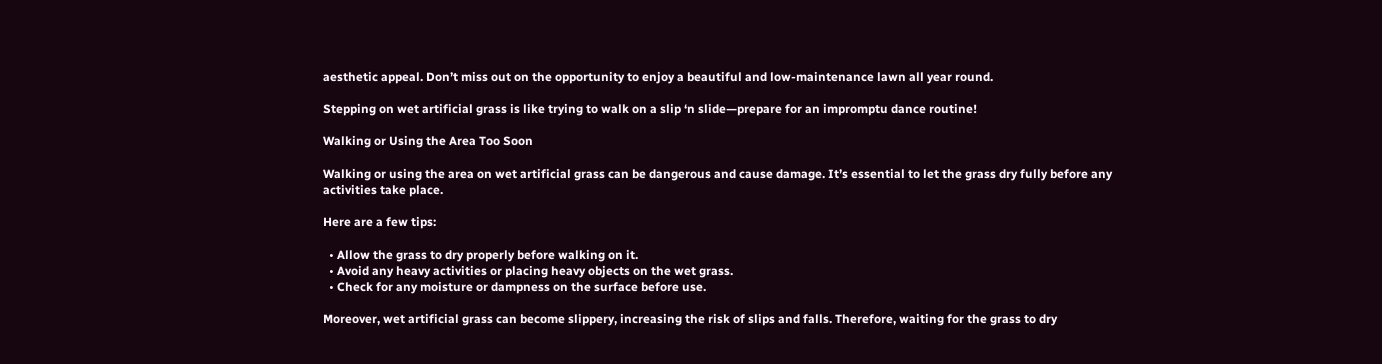aesthetic appeal. Don’t miss out on the opportunity to enjoy a beautiful and low-maintenance lawn all year round.

Stepping on wet artificial grass is like trying to walk on a slip ‘n slide—prepare for an impromptu dance routine!

Walking or Using the Area Too Soon

Walking or using the area on wet artificial grass can be dangerous and cause damage. It’s essential to let the grass dry fully before any activities take place.

Here are a few tips:

  • Allow the grass to dry properly before walking on it.
  • Avoid any heavy activities or placing heavy objects on the wet grass.
  • Check for any moisture or dampness on the surface before use.

Moreover, wet artificial grass can become slippery, increasing the risk of slips and falls. Therefore, waiting for the grass to dry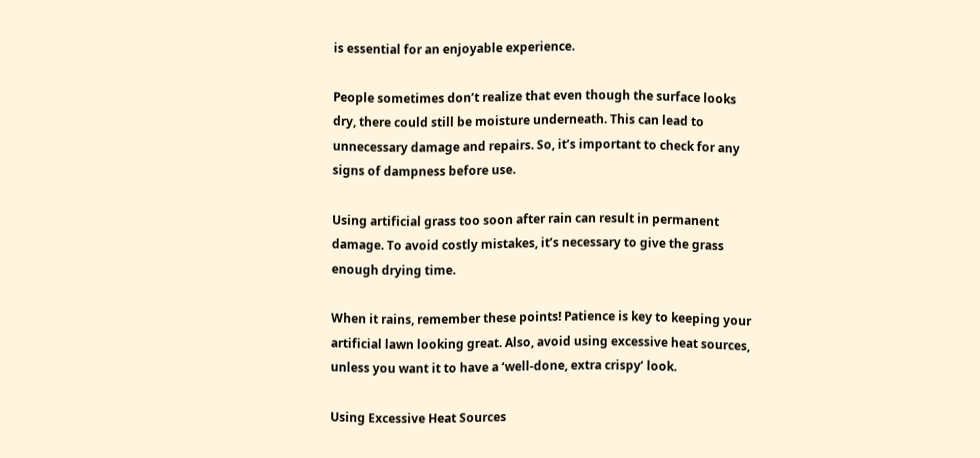is essential for an enjoyable experience.

People sometimes don’t realize that even though the surface looks dry, there could still be moisture underneath. This can lead to unnecessary damage and repairs. So, it’s important to check for any signs of dampness before use.

Using artificial grass too soon after rain can result in permanent damage. To avoid costly mistakes, it’s necessary to give the grass enough drying time.

When it rains, remember these points! Patience is key to keeping your artificial lawn looking great. Also, avoid using excessive heat sources, unless you want it to have a ‘well-done, extra crispy’ look.

Using Excessive Heat Sources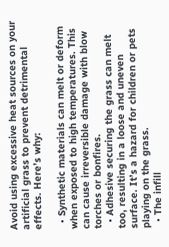Avoid using excessive heat sources on your artificial grass to prevent detrimental effects. Here’s why:

  • Synthetic materials can melt or deform when exposed to high temperatures. This can cause irreversible damage with blow torches or bonfires.
  • Adhesive securing the grass can melt too, resulting in a loose and uneven surface. It’s a hazard for children or pets playing on the grass.
  • The infill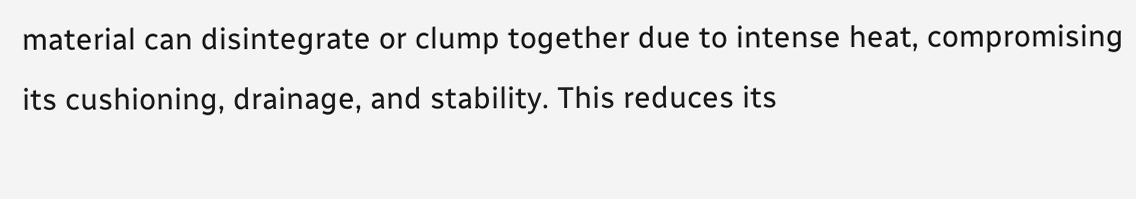material can disintegrate or clump together due to intense heat, compromising its cushioning, drainage, and stability. This reduces its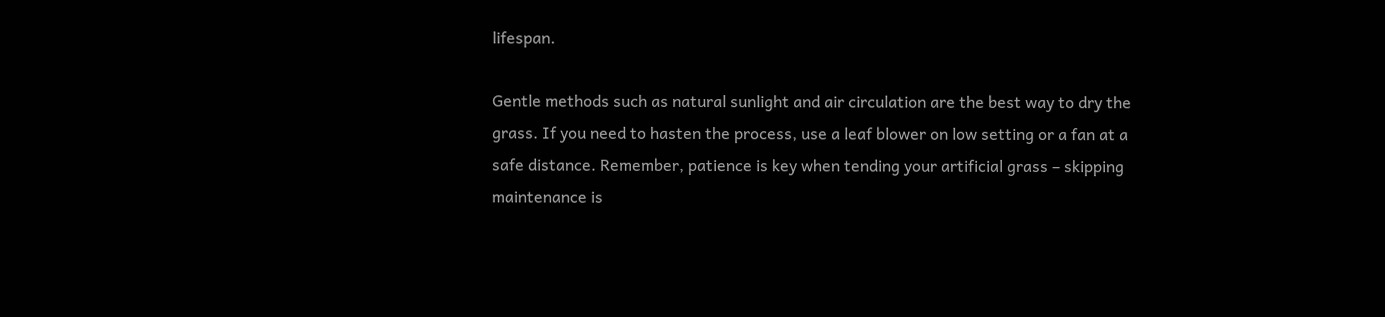lifespan.

Gentle methods such as natural sunlight and air circulation are the best way to dry the grass. If you need to hasten the process, use a leaf blower on low setting or a fan at a safe distance. Remember, patience is key when tending your artificial grass – skipping maintenance is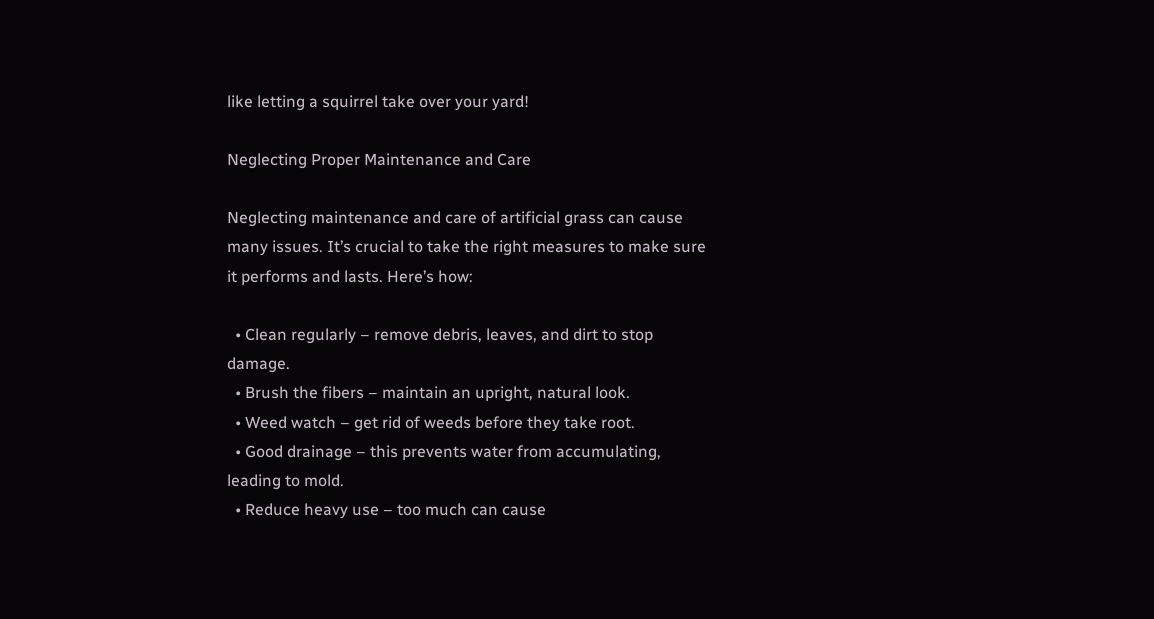like letting a squirrel take over your yard!

Neglecting Proper Maintenance and Care

Neglecting maintenance and care of artificial grass can cause many issues. It’s crucial to take the right measures to make sure it performs and lasts. Here’s how:

  • Clean regularly – remove debris, leaves, and dirt to stop damage.
  • Brush the fibers – maintain an upright, natural look.
  • Weed watch – get rid of weeds before they take root.
  • Good drainage – this prevents water from accumulating, leading to mold.
  • Reduce heavy use – too much can cause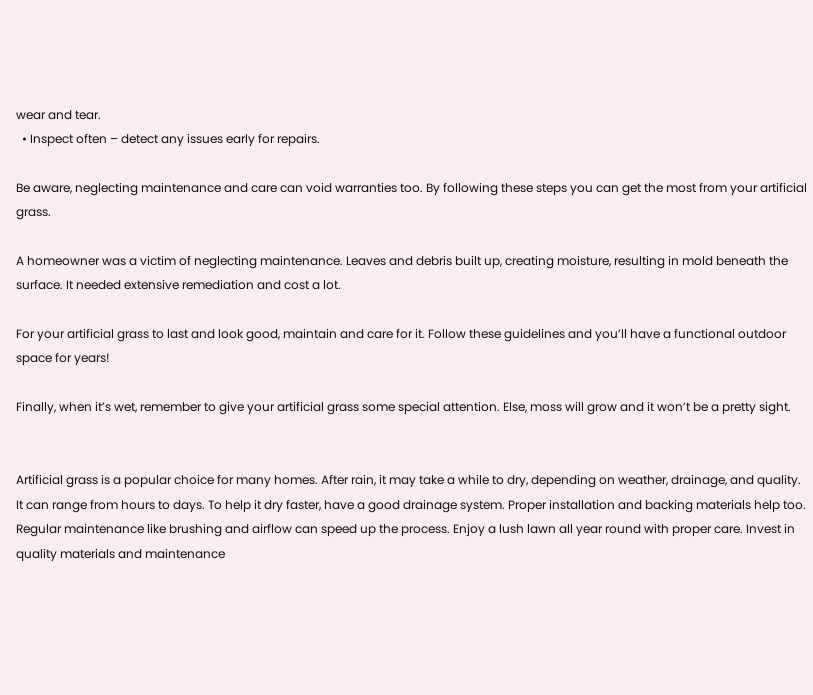wear and tear.
  • Inspect often – detect any issues early for repairs.

Be aware, neglecting maintenance and care can void warranties too. By following these steps you can get the most from your artificial grass.

A homeowner was a victim of neglecting maintenance. Leaves and debris built up, creating moisture, resulting in mold beneath the surface. It needed extensive remediation and cost a lot.

For your artificial grass to last and look good, maintain and care for it. Follow these guidelines and you’ll have a functional outdoor space for years!

Finally, when it’s wet, remember to give your artificial grass some special attention. Else, moss will grow and it won’t be a pretty sight.


Artificial grass is a popular choice for many homes. After rain, it may take a while to dry, depending on weather, drainage, and quality. It can range from hours to days. To help it dry faster, have a good drainage system. Proper installation and backing materials help too. Regular maintenance like brushing and airflow can speed up the process. Enjoy a lush lawn all year round with proper care. Invest in quality materials and maintenance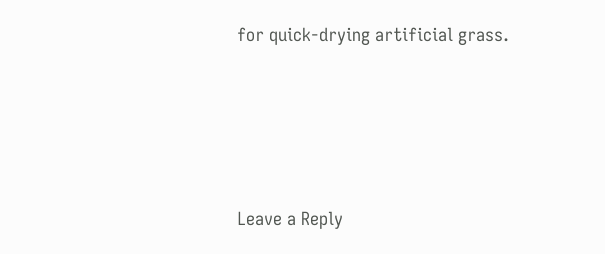for quick-drying artificial grass.






Leave a Reply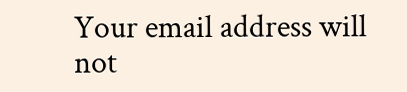Your email address will not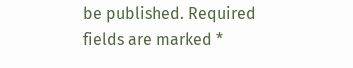be published. Required fields are marked *